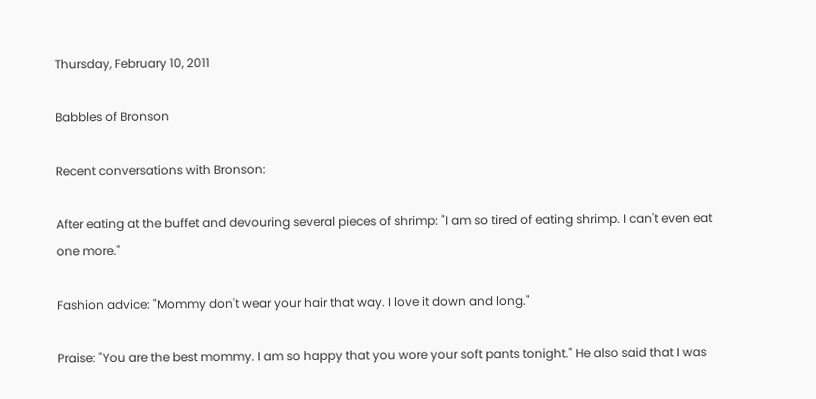Thursday, February 10, 2011

Babbles of Bronson

Recent conversations with Bronson:

After eating at the buffet and devouring several pieces of shrimp: "I am so tired of eating shrimp. I can't even eat one more."

Fashion advice: "Mommy don't wear your hair that way. I love it down and long."

Praise: "You are the best mommy. I am so happy that you wore your soft pants tonight." He also said that I was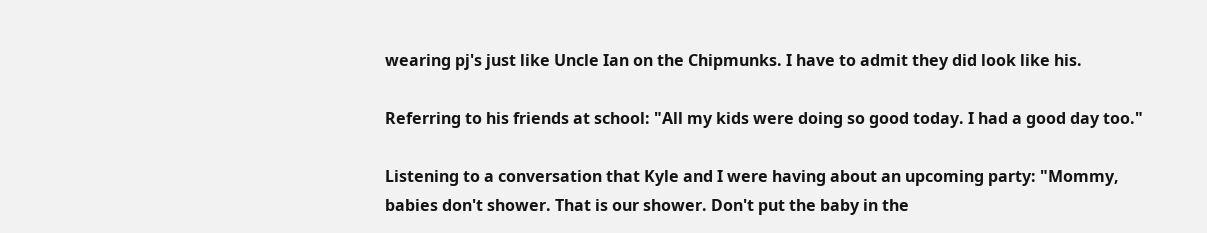wearing pj's just like Uncle Ian on the Chipmunks. I have to admit they did look like his.

Referring to his friends at school: "All my kids were doing so good today. I had a good day too."

Listening to a conversation that Kyle and I were having about an upcoming party: "Mommy, babies don't shower. That is our shower. Don't put the baby in the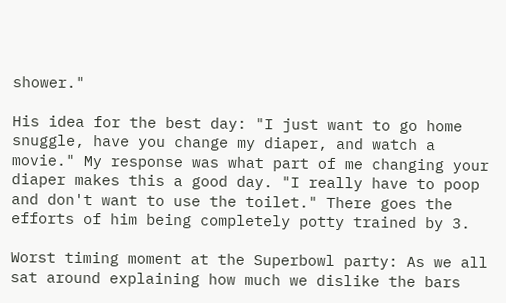shower."

His idea for the best day: "I just want to go home snuggle, have you change my diaper, and watch a movie." My response was what part of me changing your diaper makes this a good day. "I really have to poop and don't want to use the toilet." There goes the efforts of him being completely potty trained by 3.

Worst timing moment at the Superbowl party: As we all sat around explaining how much we dislike the bars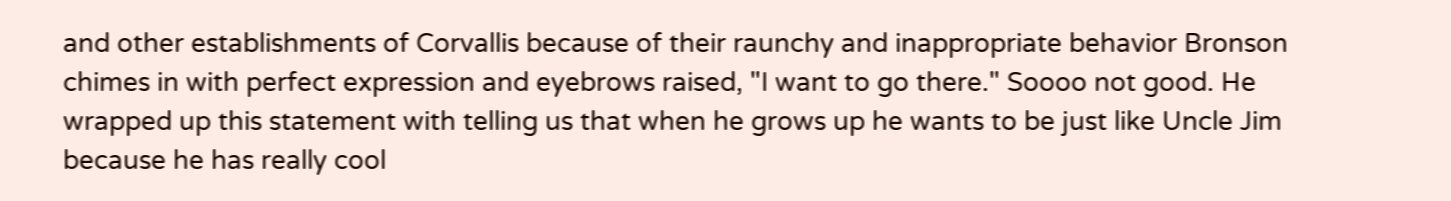and other establishments of Corvallis because of their raunchy and inappropriate behavior Bronson chimes in with perfect expression and eyebrows raised, "I want to go there." Soooo not good. He wrapped up this statement with telling us that when he grows up he wants to be just like Uncle Jim because he has really cool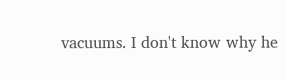vacuums. I don't know why he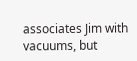associates Jim with vacuums, but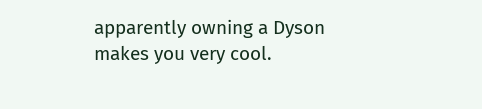apparently owning a Dyson makes you very cool.